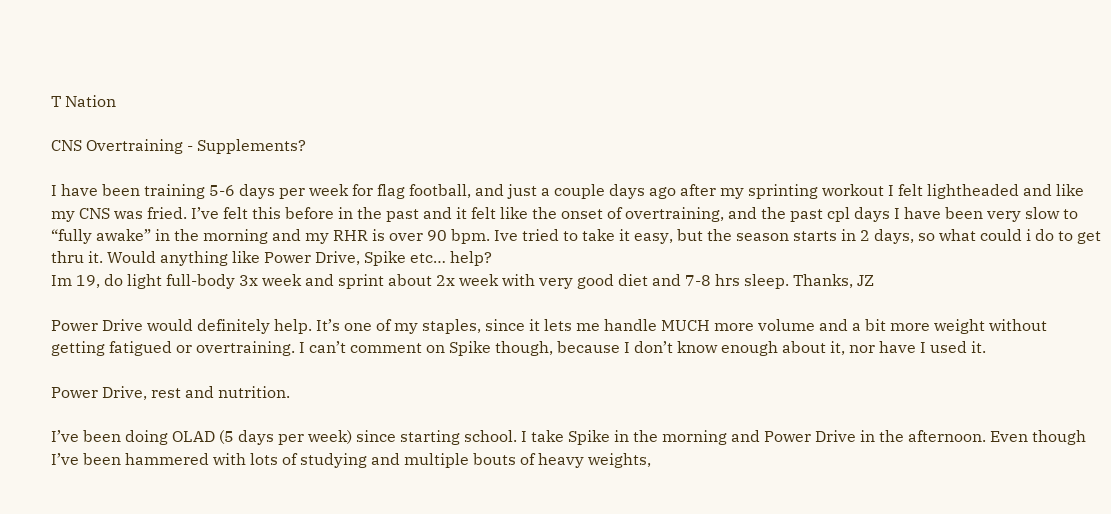T Nation

CNS Overtraining - Supplements?

I have been training 5-6 days per week for flag football, and just a couple days ago after my sprinting workout I felt lightheaded and like my CNS was fried. I’ve felt this before in the past and it felt like the onset of overtraining, and the past cpl days I have been very slow to “fully awake” in the morning and my RHR is over 90 bpm. Ive tried to take it easy, but the season starts in 2 days, so what could i do to get thru it. Would anything like Power Drive, Spike etc… help?
Im 19, do light full-body 3x week and sprint about 2x week with very good diet and 7-8 hrs sleep. Thanks, JZ

Power Drive would definitely help. It’s one of my staples, since it lets me handle MUCH more volume and a bit more weight without getting fatigued or overtraining. I can’t comment on Spike though, because I don’t know enough about it, nor have I used it.

Power Drive, rest and nutrition.

I’ve been doing OLAD (5 days per week) since starting school. I take Spike in the morning and Power Drive in the afternoon. Even though I’ve been hammered with lots of studying and multiple bouts of heavy weights,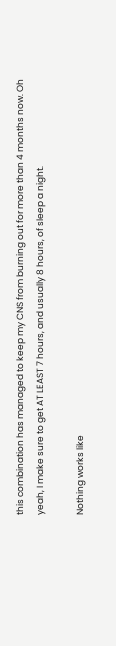this combination has managed to keep my CNS from burning out for more than 4 months now. Oh yeah, I make sure to get AT LEAST 7 hours, and usually 8 hours, of sleep a night.

Nothing works like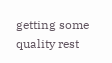getting some quality rest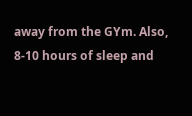away from the GYm. Also, 8-10 hours of sleep and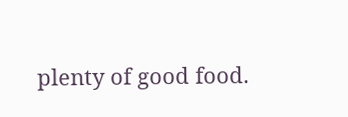plenty of good food.